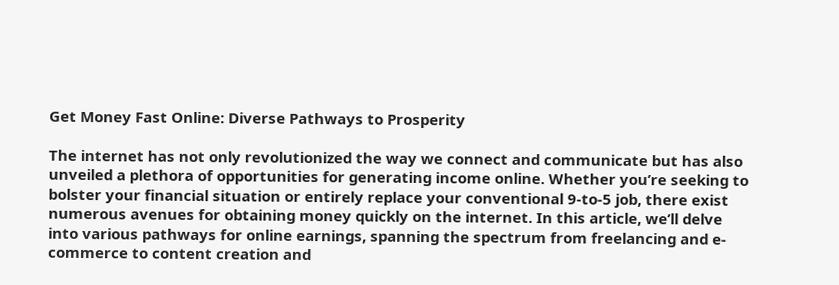Get Money Fast Online: Diverse Pathways to Prosperity

The internet has not only revolutionized the way we connect and communicate but has also unveiled a plethora of opportunities for generating income online. Whether you’re seeking to bolster your financial situation or entirely replace your conventional 9-to-5 job, there exist numerous avenues for obtaining money quickly on the internet. In this article, we’ll delve into various pathways for online earnings, spanning the spectrum from freelancing and e-commerce to content creation and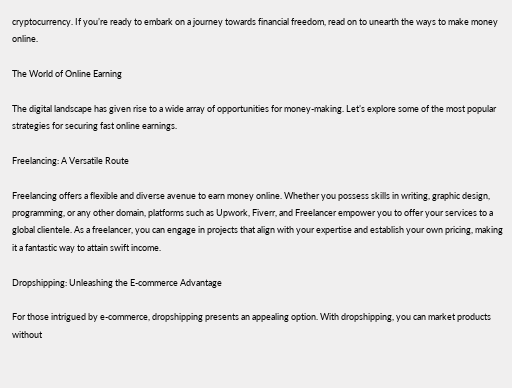cryptocurrency. If you’re ready to embark on a journey towards financial freedom, read on to unearth the ways to make money online.

The World of Online Earning

The digital landscape has given rise to a wide array of opportunities for money-making. Let’s explore some of the most popular strategies for securing fast online earnings.

Freelancing: A Versatile Route

Freelancing offers a flexible and diverse avenue to earn money online. Whether you possess skills in writing, graphic design, programming, or any other domain, platforms such as Upwork, Fiverr, and Freelancer empower you to offer your services to a global clientele. As a freelancer, you can engage in projects that align with your expertise and establish your own pricing, making it a fantastic way to attain swift income.

Dropshipping: Unleashing the E-commerce Advantage

For those intrigued by e-commerce, dropshipping presents an appealing option. With dropshipping, you can market products without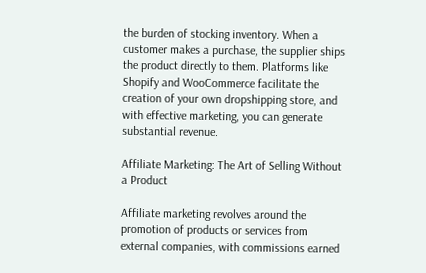the burden of stocking inventory. When a customer makes a purchase, the supplier ships the product directly to them. Platforms like Shopify and WooCommerce facilitate the creation of your own dropshipping store, and with effective marketing, you can generate substantial revenue.

Affiliate Marketing: The Art of Selling Without a Product

Affiliate marketing revolves around the promotion of products or services from external companies, with commissions earned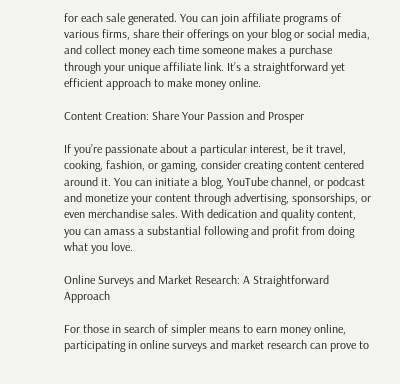for each sale generated. You can join affiliate programs of various firms, share their offerings on your blog or social media, and collect money each time someone makes a purchase through your unique affiliate link. It’s a straightforward yet efficient approach to make money online.

Content Creation: Share Your Passion and Prosper

If you’re passionate about a particular interest, be it travel, cooking, fashion, or gaming, consider creating content centered around it. You can initiate a blog, YouTube channel, or podcast and monetize your content through advertising, sponsorships, or even merchandise sales. With dedication and quality content, you can amass a substantial following and profit from doing what you love.

Online Surveys and Market Research: A Straightforward Approach

For those in search of simpler means to earn money online, participating in online surveys and market research can prove to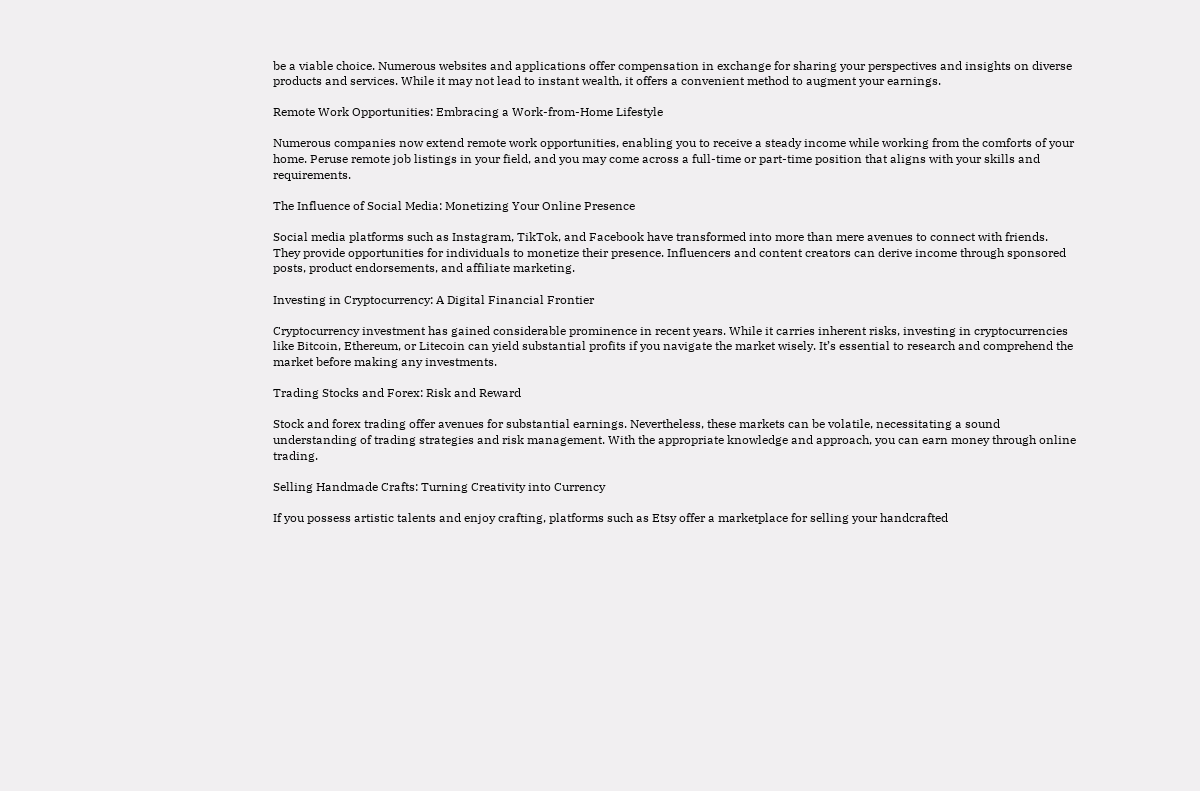be a viable choice. Numerous websites and applications offer compensation in exchange for sharing your perspectives and insights on diverse products and services. While it may not lead to instant wealth, it offers a convenient method to augment your earnings.

Remote Work Opportunities: Embracing a Work-from-Home Lifestyle

Numerous companies now extend remote work opportunities, enabling you to receive a steady income while working from the comforts of your home. Peruse remote job listings in your field, and you may come across a full-time or part-time position that aligns with your skills and requirements.

The Influence of Social Media: Monetizing Your Online Presence

Social media platforms such as Instagram, TikTok, and Facebook have transformed into more than mere avenues to connect with friends. They provide opportunities for individuals to monetize their presence. Influencers and content creators can derive income through sponsored posts, product endorsements, and affiliate marketing.

Investing in Cryptocurrency: A Digital Financial Frontier

Cryptocurrency investment has gained considerable prominence in recent years. While it carries inherent risks, investing in cryptocurrencies like Bitcoin, Ethereum, or Litecoin can yield substantial profits if you navigate the market wisely. It’s essential to research and comprehend the market before making any investments.

Trading Stocks and Forex: Risk and Reward

Stock and forex trading offer avenues for substantial earnings. Nevertheless, these markets can be volatile, necessitating a sound understanding of trading strategies and risk management. With the appropriate knowledge and approach, you can earn money through online trading.

Selling Handmade Crafts: Turning Creativity into Currency

If you possess artistic talents and enjoy crafting, platforms such as Etsy offer a marketplace for selling your handcrafted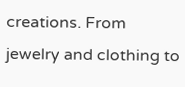creations. From jewelry and clothing to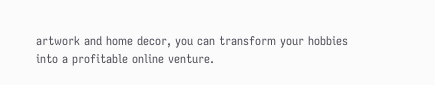artwork and home decor, you can transform your hobbies into a profitable online venture.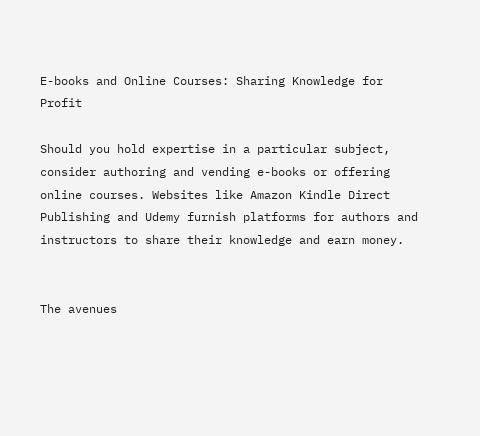E-books and Online Courses: Sharing Knowledge for Profit

Should you hold expertise in a particular subject, consider authoring and vending e-books or offering online courses. Websites like Amazon Kindle Direct Publishing and Udemy furnish platforms for authors and instructors to share their knowledge and earn money.


The avenues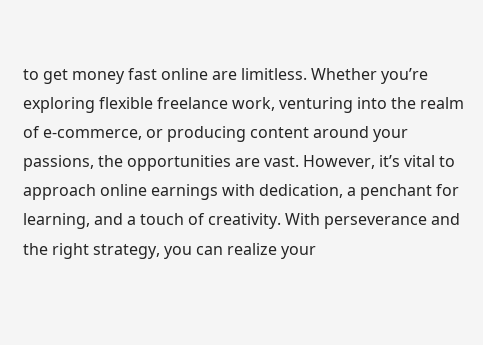to get money fast online are limitless. Whether you’re exploring flexible freelance work, venturing into the realm of e-commerce, or producing content around your passions, the opportunities are vast. However, it’s vital to approach online earnings with dedication, a penchant for learning, and a touch of creativity. With perseverance and the right strategy, you can realize your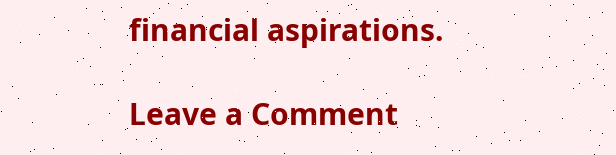financial aspirations.

Leave a Comment